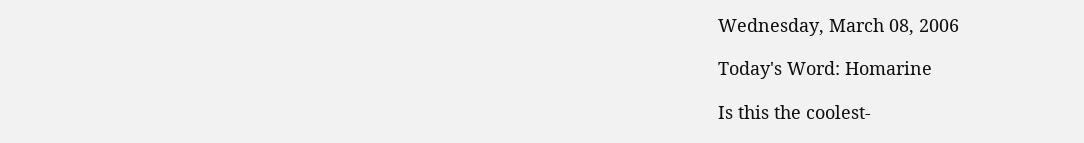Wednesday, March 08, 2006

Today's Word: Homarine

Is this the coolest-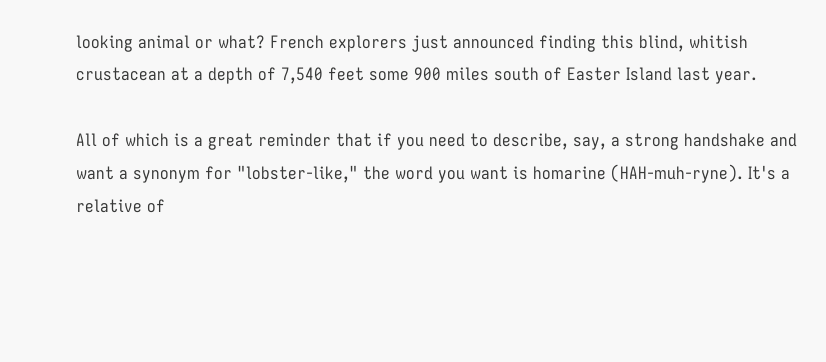looking animal or what? French explorers just announced finding this blind, whitish crustacean at a depth of 7,540 feet some 900 miles south of Easter Island last year.

All of which is a great reminder that if you need to describe, say, a strong handshake and want a synonym for "lobster-like," the word you want is homarine (HAH-muh-ryne). It's a relative of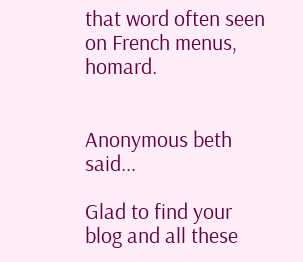that word often seen on French menus, homard.


Anonymous beth said...

Glad to find your blog and all these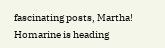fascinating posts, Martha! Homarine is heading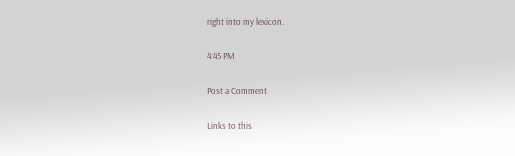right into my lexicon.

4:45 PM

Post a Comment

Links to this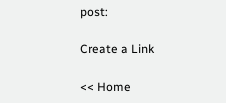post:

Create a Link

<< Home